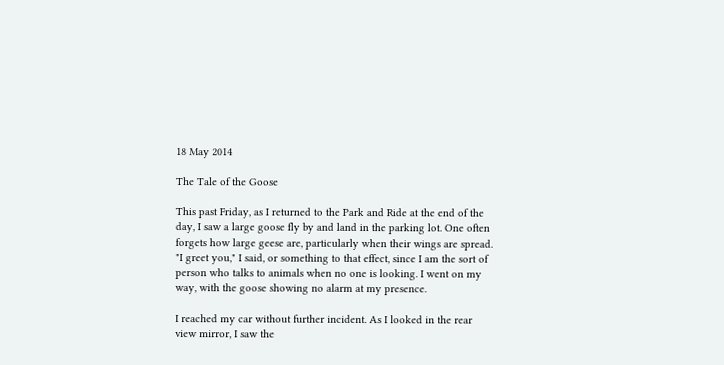18 May 2014

The Tale of the Goose

This past Friday, as I returned to the Park and Ride at the end of the day, I saw a large goose fly by and land in the parking lot. One often forgets how large geese are, particularly when their wings are spread. "I greet you," I said, or something to that effect, since I am the sort of person who talks to animals when no one is looking. I went on my way, with the goose showing no alarm at my presence.

I reached my car without further incident. As I looked in the rear view mirror, I saw the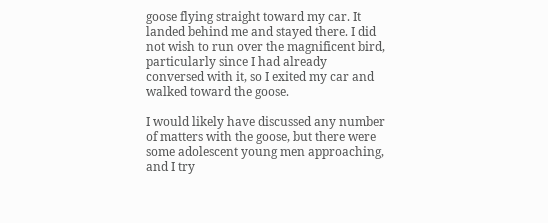goose flying straight toward my car. It landed behind me and stayed there. I did not wish to run over the magnificent bird, particularly since I had already conversed with it, so I exited my car and walked toward the goose.

I would likely have discussed any number of matters with the goose, but there were some adolescent young men approaching, and I try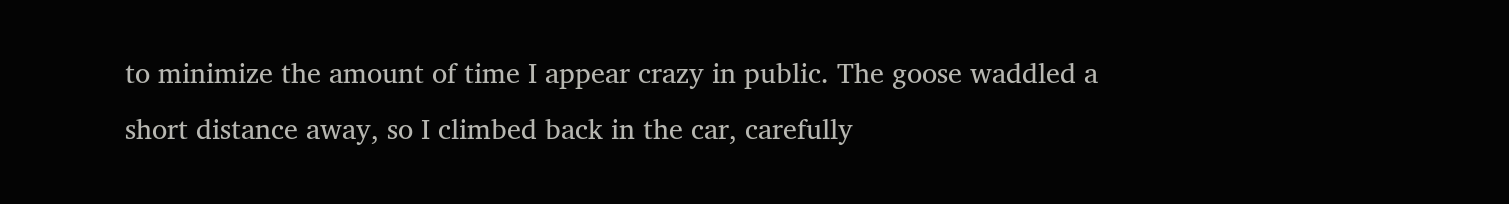to minimize the amount of time I appear crazy in public. The goose waddled a short distance away, so I climbed back in the car, carefully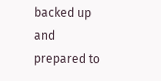backed up and prepared to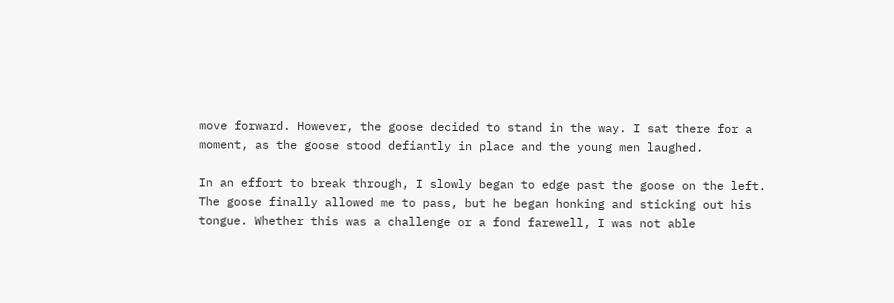move forward. However, the goose decided to stand in the way. I sat there for a moment, as the goose stood defiantly in place and the young men laughed.

In an effort to break through, I slowly began to edge past the goose on the left. The goose finally allowed me to pass, but he began honking and sticking out his tongue. Whether this was a challenge or a fond farewell, I was not able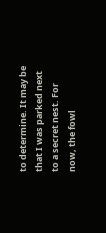to determine. It may be that I was parked next to a secret nest. For now, the fowl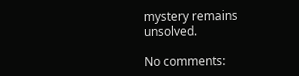mystery remains unsolved.

No comments: